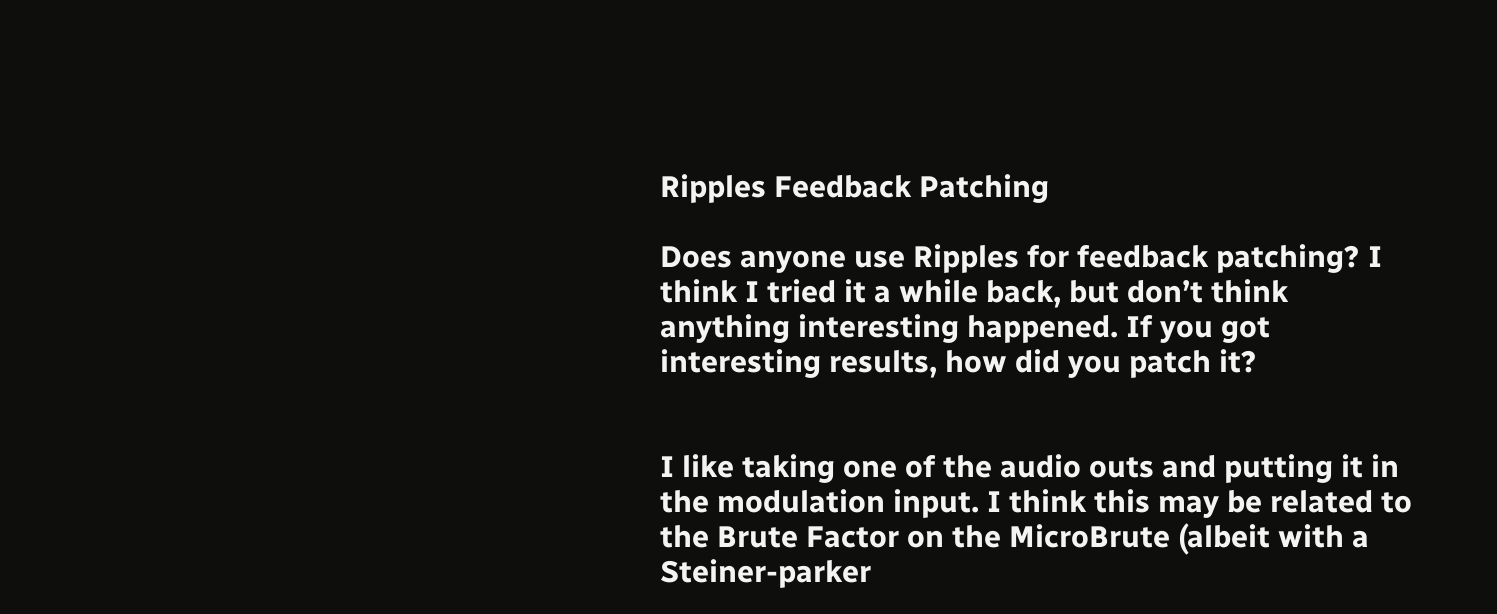Ripples Feedback Patching

Does anyone use Ripples for feedback patching? I think I tried it a while back, but don’t think anything interesting happened. If you got interesting results, how did you patch it?


I like taking one of the audio outs and putting it in the modulation input. I think this may be related to the Brute Factor on the MicroBrute (albeit with a Steiner-parker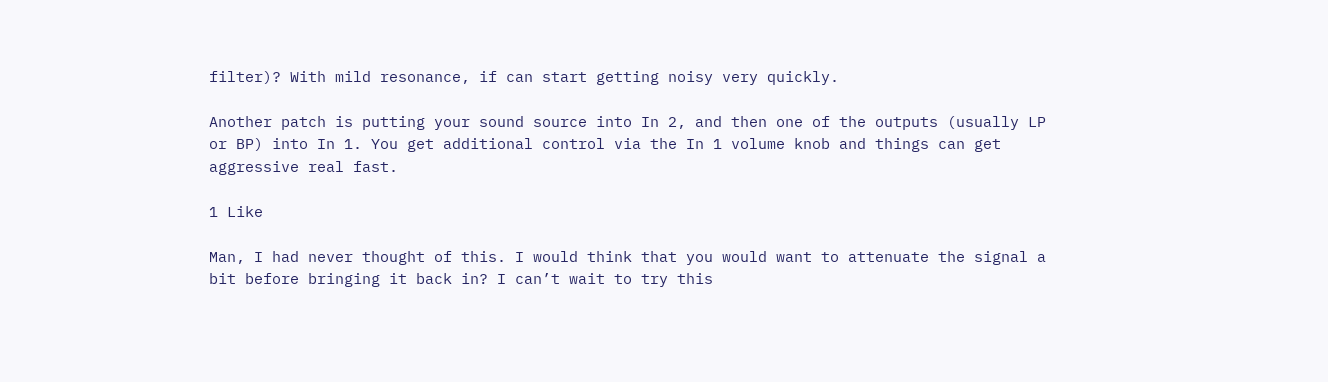filter)? With mild resonance, if can start getting noisy very quickly.

Another patch is putting your sound source into In 2, and then one of the outputs (usually LP or BP) into In 1. You get additional control via the In 1 volume knob and things can get aggressive real fast.

1 Like

Man, I had never thought of this. I would think that you would want to attenuate the signal a bit before bringing it back in? I can’t wait to try this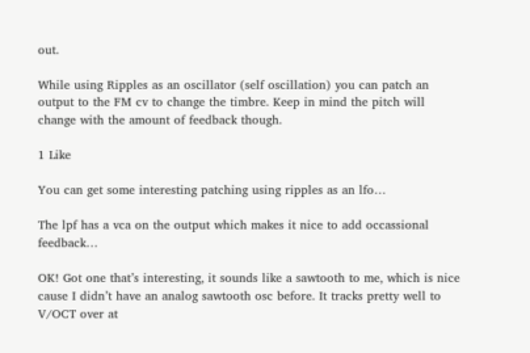out.

While using Ripples as an oscillator (self oscillation) you can patch an output to the FM cv to change the timbre. Keep in mind the pitch will change with the amount of feedback though.

1 Like

You can get some interesting patching using ripples as an lfo…

The lpf has a vca on the output which makes it nice to add occassional feedback…

OK! Got one that’s interesting, it sounds like a sawtooth to me, which is nice cause I didn’t have an analog sawtooth osc before. It tracks pretty well to V/OCT over at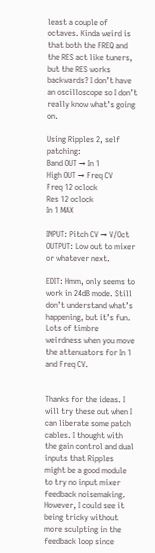least a couple of octaves. Kinda weird is that both the FREQ and the RES act like tuners, but the RES works backwards? I don’t have an oscilloscope so I don’t really know what’s going on.

Using Ripples 2, self patching:
Band OUT → In 1
High OUT → Freq CV
Freq 12 oclock
Res 12 oclock
In 1 MAX

INPUT: Pitch CV → V/Oct
OUTPUT: Low out to mixer or whatever next.

EDIT: Hmm, only seems to work in 24dB mode. Still don’t understand what’s happening, but it’s fun. Lots of timbre weirdness when you move the attenuators for In 1 and Freq CV.


Thanks for the ideas. I will try these out when I can liberate some patch cables. I thought with the gain control and dual inputs that Ripples might be a good module to try no input mixer feedback noisemaking. However, I could see it being tricky without more sculpting in the feedback loop since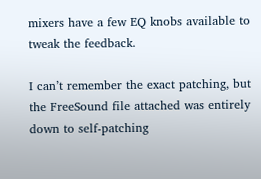mixers have a few EQ knobs available to tweak the feedback.

I can’t remember the exact patching, but the FreeSound file attached was entirely down to self-patching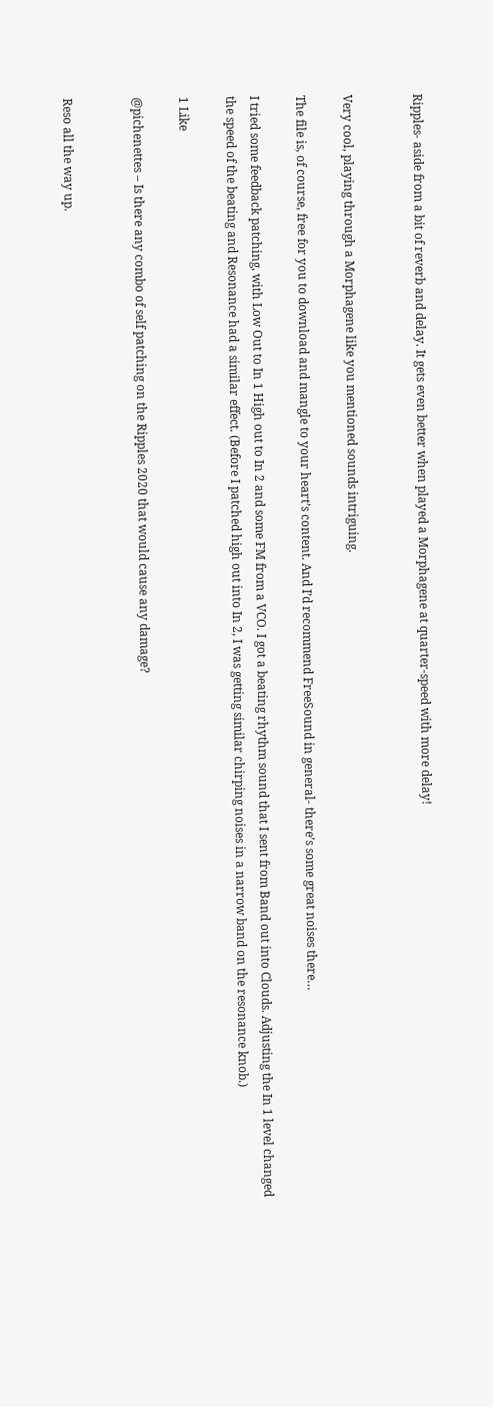Ripples- aside from a bit of reverb and delay. It gets even better when played a Morphagene at quarter-speed with more delay!


Very cool, playing through a Morphagene like you mentioned sounds intriguing.

The file is, of course, free for you to download and mangle to your heart’s content. And I’d recommend FreeSound in general- there’s some great noises there…

I tried some feedback patching, with Low Out to In 1 High out to In 2 and some FM from a VCO. I got a beating rhythm sound that I sent from Band out into Clouds. Adjusting the In 1 level changed the speed of the beating and Resonance had a similar effect. (Before I patched high out into In 2, I was getting similar chirping noises in a narrow band on the resonance knob.)

1 Like

@pichenettes – Is there any combo of self patching on the Ripples 2020 that would cause any damage?


Reso all the way up.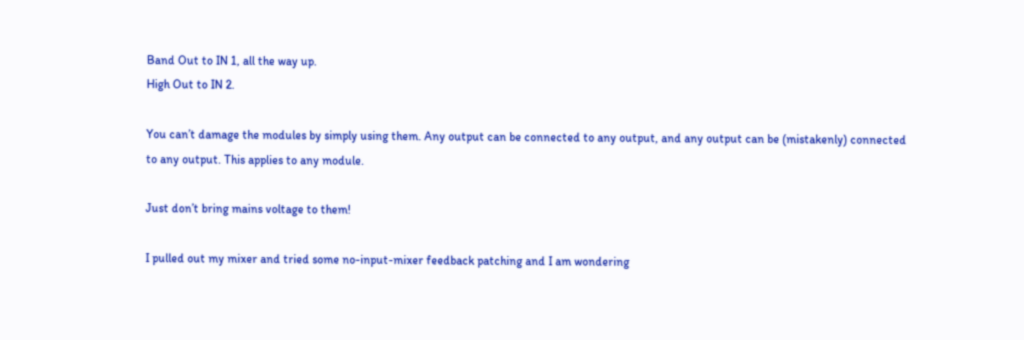Band Out to IN 1, all the way up.
High Out to IN 2.

You can’t damage the modules by simply using them. Any output can be connected to any output, and any output can be (mistakenly) connected to any output. This applies to any module.

Just don’t bring mains voltage to them!

I pulled out my mixer and tried some no-input-mixer feedback patching and I am wondering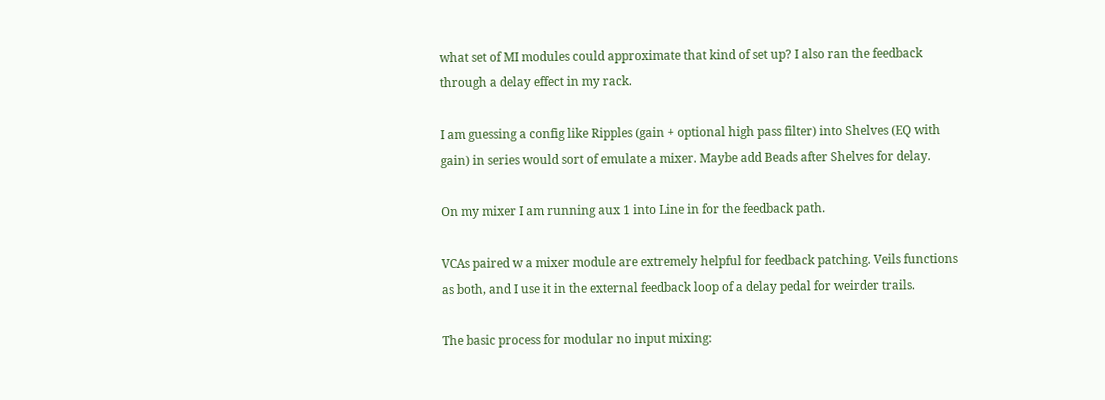what set of MI modules could approximate that kind of set up? I also ran the feedback through a delay effect in my rack.

I am guessing a config like Ripples (gain + optional high pass filter) into Shelves (EQ with gain) in series would sort of emulate a mixer. Maybe add Beads after Shelves for delay.

On my mixer I am running aux 1 into Line in for the feedback path.

VCAs paired w a mixer module are extremely helpful for feedback patching. Veils functions as both, and I use it in the external feedback loop of a delay pedal for weirder trails.

The basic process for modular no input mixing: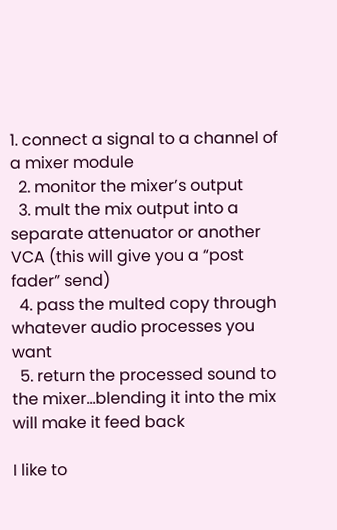1. connect a signal to a channel of a mixer module
  2. monitor the mixer’s output
  3. mult the mix output into a separate attenuator or another VCA (this will give you a “post fader” send)
  4. pass the multed copy through whatever audio processes you want
  5. return the processed sound to the mixer…blending it into the mix will make it feed back

I like to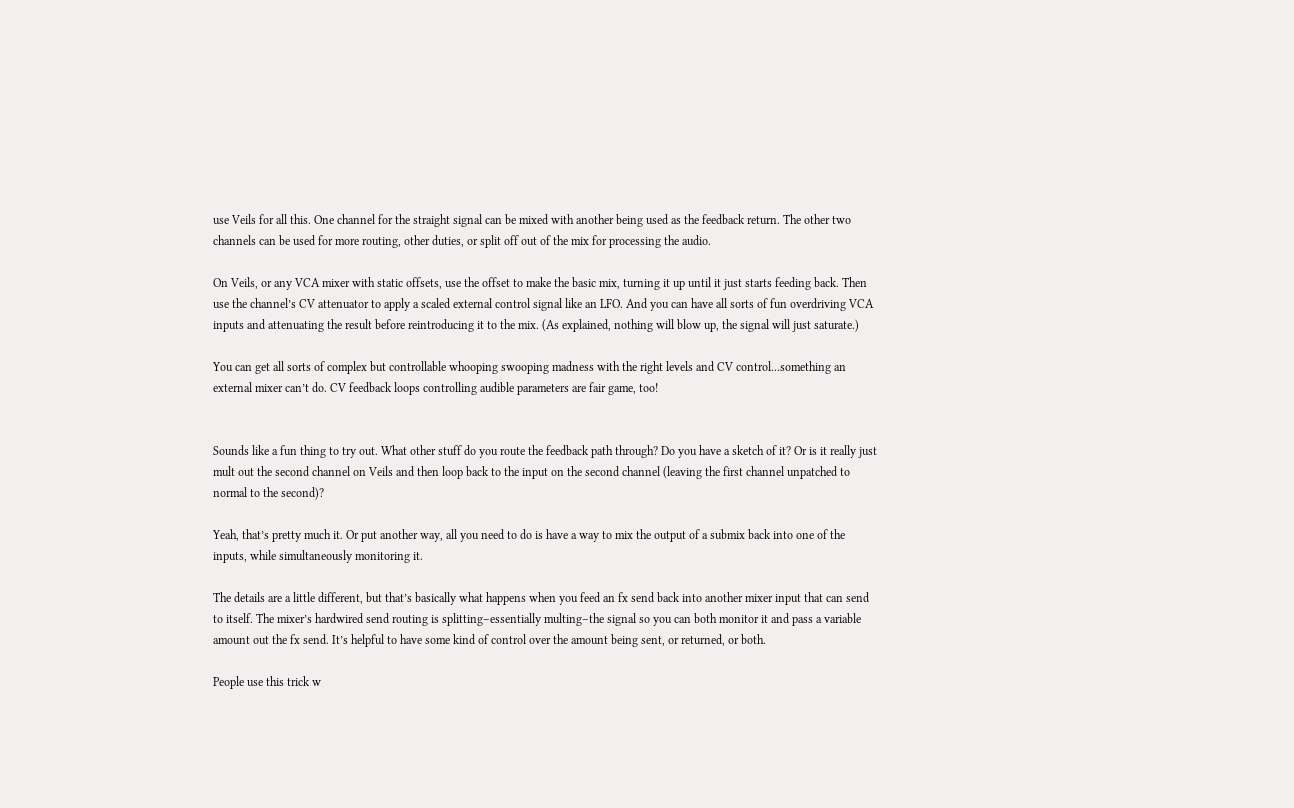use Veils for all this. One channel for the straight signal can be mixed with another being used as the feedback return. The other two channels can be used for more routing, other duties, or split off out of the mix for processing the audio.

On Veils, or any VCA mixer with static offsets, use the offset to make the basic mix, turning it up until it just starts feeding back. Then use the channel’s CV attenuator to apply a scaled external control signal like an LFO. And you can have all sorts of fun overdriving VCA inputs and attenuating the result before reintroducing it to the mix. (As explained, nothing will blow up, the signal will just saturate.)

You can get all sorts of complex but controllable whooping swooping madness with the right levels and CV control…something an external mixer can’t do. CV feedback loops controlling audible parameters are fair game, too!


Sounds like a fun thing to try out. What other stuff do you route the feedback path through? Do you have a sketch of it? Or is it really just mult out the second channel on Veils and then loop back to the input on the second channel (leaving the first channel unpatched to normal to the second)?

Yeah, that’s pretty much it. Or put another way, all you need to do is have a way to mix the output of a submix back into one of the inputs, while simultaneously monitoring it.

The details are a little different, but that’s basically what happens when you feed an fx send back into another mixer input that can send to itself. The mixer’s hardwired send routing is splitting–essentially multing–the signal so you can both monitor it and pass a variable amount out the fx send. It’s helpful to have some kind of control over the amount being sent, or returned, or both.

People use this trick w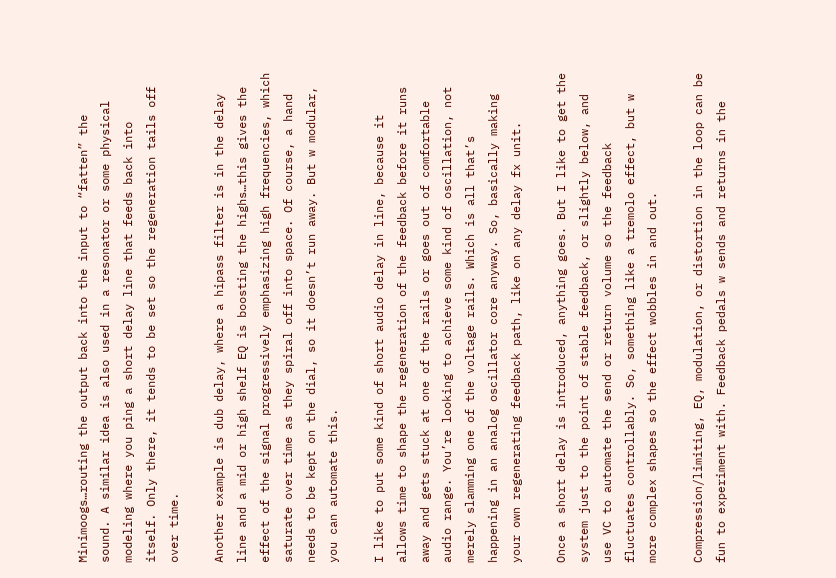Minimoogs…routing the output back into the input to “fatten” the sound. A similar idea is also used in a resonator or some physical modeling where you ping a short delay line that feeds back into itself. Only there, it tends to be set so the regeneration tails off over time.

Another example is dub delay, where a hipass filter is in the delay line and a mid or high shelf EQ is boosting the highs…this gives the effect of the signal progressively emphasizing high frequencies, which saturate over time as they spiral off into space. Of course, a hand needs to be kept on the dial, so it doesn’t run away. But w modular, you can automate this.

I like to put some kind of short audio delay in line, because it allows time to shape the regeneration of the feedback before it runs away and gets stuck at one of the rails or goes out of comfortable audio range. You’re looking to achieve some kind of oscillation, not merely slamming one of the voltage rails. Which is all that’s happening in an analog oscillator core anyway. So, basically making your own regenerating feedback path, like on any delay fx unit.

Once a short delay is introduced, anything goes. But I like to get the system just to the point of stable feedback, or slightly below, and use VC to automate the send or return volume so the feedback fluctuates controllably. So, something like a tremolo effect, but w more complex shapes so the effect wobbles in and out.

Compression/limiting, EQ, modulation, or distortion in the loop can be fun to experiment with. Feedback pedals w sends and returns in the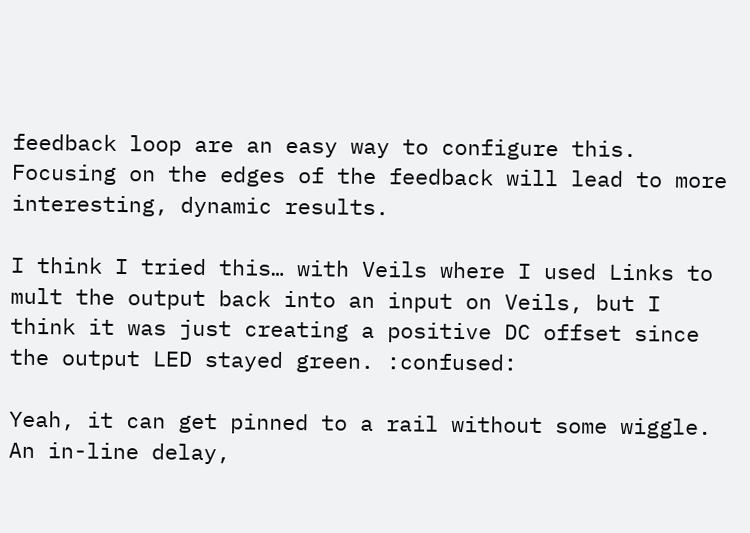feedback loop are an easy way to configure this. Focusing on the edges of the feedback will lead to more interesting, dynamic results.

I think I tried this… with Veils where I used Links to mult the output back into an input on Veils, but I think it was just creating a positive DC offset since the output LED stayed green. :confused:

Yeah, it can get pinned to a rail without some wiggle. An in-line delay,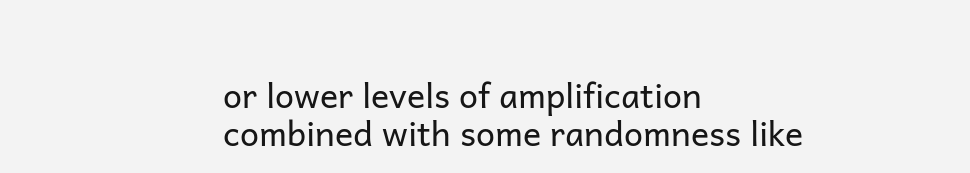or lower levels of amplification combined with some randomness like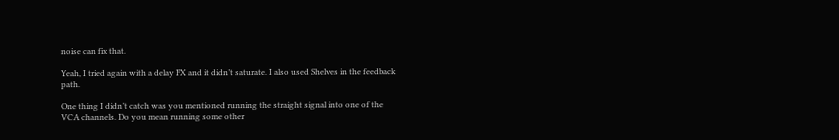noise can fix that.

Yeah, I tried again with a delay FX and it didn’t saturate. I also used Shelves in the feedback path.

One thing I didn’t catch was you mentioned running the straight signal into one of the VCA channels. Do you mean running some other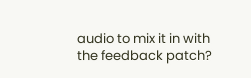audio to mix it in with the feedback patch?